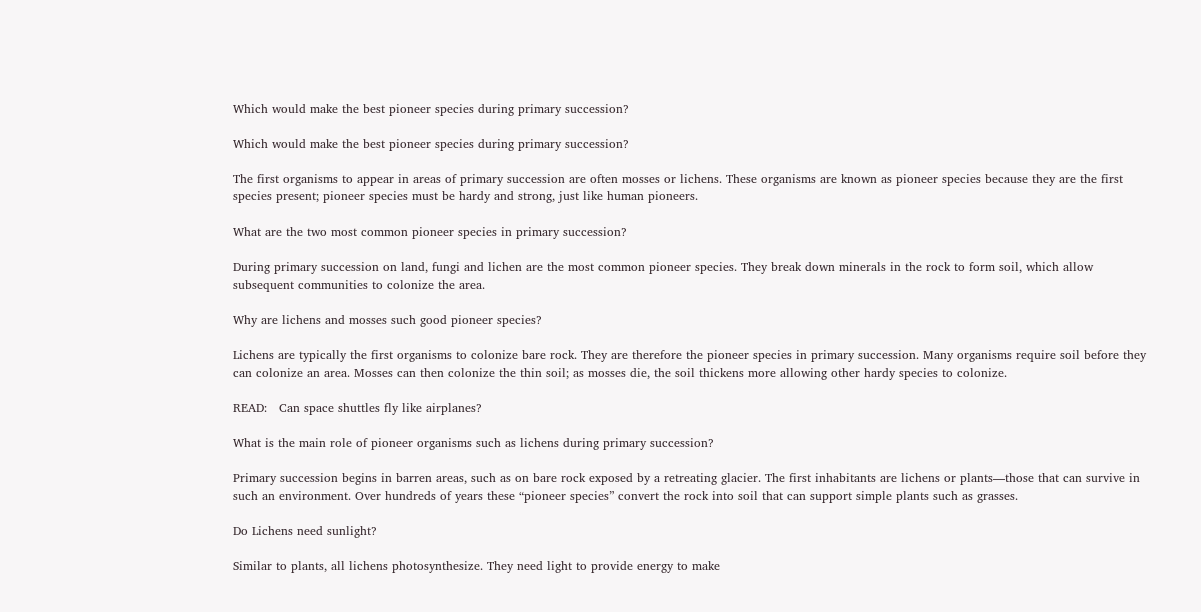Which would make the best pioneer species during primary succession?

Which would make the best pioneer species during primary succession?

The first organisms to appear in areas of primary succession are often mosses or lichens. These organisms are known as pioneer species because they are the first species present; pioneer species must be hardy and strong, just like human pioneers.

What are the two most common pioneer species in primary succession?

During primary succession on land, fungi and lichen are the most common pioneer species. They break down minerals in the rock to form soil, which allow subsequent communities to colonize the area.

Why are lichens and mosses such good pioneer species?

Lichens are typically the first organisms to colonize bare rock. They are therefore the pioneer species in primary succession. Many organisms require soil before they can colonize an area. Mosses can then colonize the thin soil; as mosses die, the soil thickens more allowing other hardy species to colonize.

READ:   Can space shuttles fly like airplanes?

What is the main role of pioneer organisms such as lichens during primary succession?

Primary succession begins in barren areas, such as on bare rock exposed by a retreating glacier. The first inhabitants are lichens or plants—those that can survive in such an environment. Over hundreds of years these “pioneer species” convert the rock into soil that can support simple plants such as grasses.

Do Lichens need sunlight?

Similar to plants, all lichens photosynthesize. They need light to provide energy to make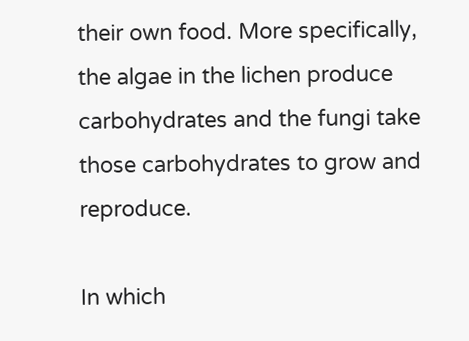their own food. More specifically, the algae in the lichen produce carbohydrates and the fungi take those carbohydrates to grow and reproduce.

In which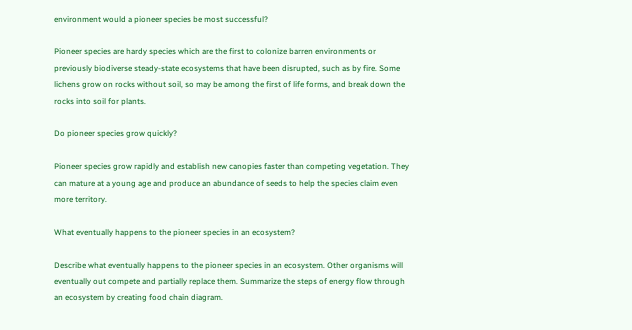environment would a pioneer species be most successful?

Pioneer species are hardy species which are the first to colonize barren environments or previously biodiverse steady-state ecosystems that have been disrupted, such as by fire. Some lichens grow on rocks without soil, so may be among the first of life forms, and break down the rocks into soil for plants.

Do pioneer species grow quickly?

Pioneer species grow rapidly and establish new canopies faster than competing vegetation. They can mature at a young age and produce an abundance of seeds to help the species claim even more territory.

What eventually happens to the pioneer species in an ecosystem?

Describe what eventually happens to the pioneer species in an ecosystem. Other organisms will eventually out compete and partially replace them. Summarize the steps of energy flow through an ecosystem by creating food chain diagram.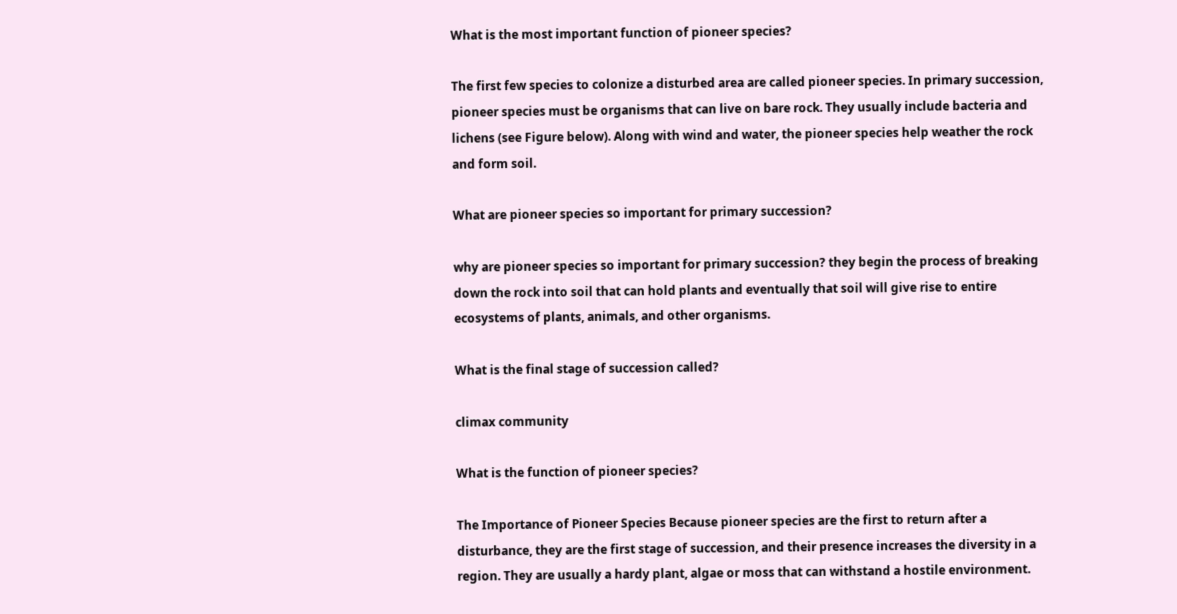What is the most important function of pioneer species?

The first few species to colonize a disturbed area are called pioneer species. In primary succession, pioneer species must be organisms that can live on bare rock. They usually include bacteria and lichens (see Figure below). Along with wind and water, the pioneer species help weather the rock and form soil.

What are pioneer species so important for primary succession?

why are pioneer species so important for primary succession? they begin the process of breaking down the rock into soil that can hold plants and eventually that soil will give rise to entire ecosystems of plants, animals, and other organisms.

What is the final stage of succession called?

climax community

What is the function of pioneer species?

The Importance of Pioneer Species Because pioneer species are the first to return after a disturbance, they are the first stage of succession, and their presence increases the diversity in a region. They are usually a hardy plant, algae or moss that can withstand a hostile environment.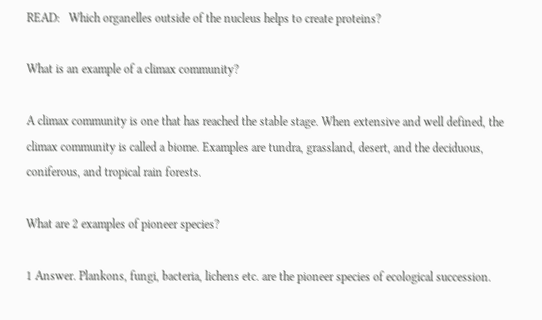READ:   Which organelles outside of the nucleus helps to create proteins?

What is an example of a climax community?

A climax community is one that has reached the stable stage. When extensive and well defined, the climax community is called a biome. Examples are tundra, grassland, desert, and the deciduous, coniferous, and tropical rain forests.

What are 2 examples of pioneer species?

1 Answer. Plankons, fungi, bacteria, lichens etc. are the pioneer species of ecological succession.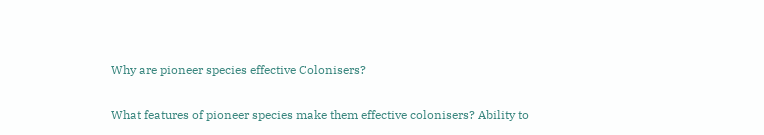Why are pioneer species effective Colonisers?

What features of pioneer species make them effective colonisers? Ability to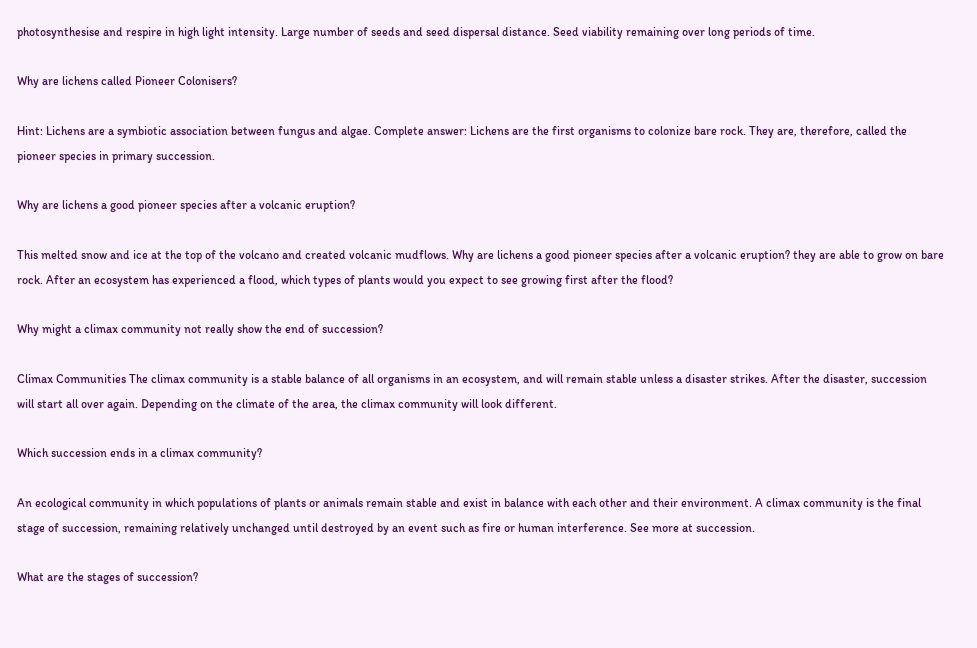photosynthesise and respire in high light intensity. Large number of seeds and seed dispersal distance. Seed viability remaining over long periods of time.

Why are lichens called Pioneer Colonisers?

Hint: Lichens are a symbiotic association between fungus and algae. Complete answer: Lichens are the first organisms to colonize bare rock. They are, therefore, called the pioneer species in primary succession.

Why are lichens a good pioneer species after a volcanic eruption?

This melted snow and ice at the top of the volcano and created volcanic mudflows. Why are lichens a good pioneer species after a volcanic eruption? they are able to grow on bare rock. After an ecosystem has experienced a flood, which types of plants would you expect to see growing first after the flood?

Why might a climax community not really show the end of succession?

Climax Communities The climax community is a stable balance of all organisms in an ecosystem, and will remain stable unless a disaster strikes. After the disaster, succession will start all over again. Depending on the climate of the area, the climax community will look different.

Which succession ends in a climax community?

An ecological community in which populations of plants or animals remain stable and exist in balance with each other and their environment. A climax community is the final stage of succession, remaining relatively unchanged until destroyed by an event such as fire or human interference. See more at succession.

What are the stages of succession?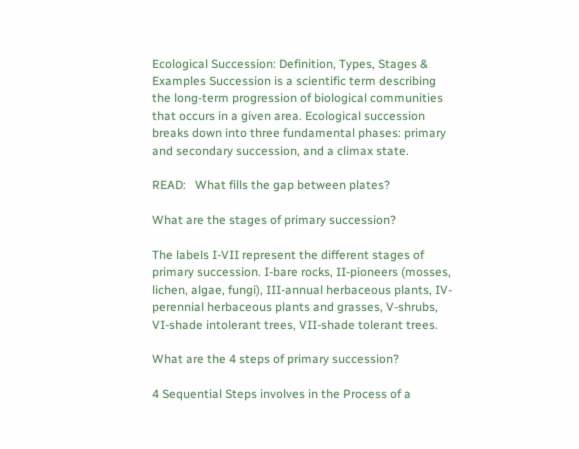Ecological Succession: Definition, Types, Stages & Examples Succession is a scientific term describing the long-term progression of biological communities that occurs in a given area. Ecological succession breaks down into three fundamental phases: primary and secondary succession, and a climax state.

READ:   What fills the gap between plates?

What are the stages of primary succession?

The labels I-VII represent the different stages of primary succession. I-bare rocks, II-pioneers (mosses, lichen, algae, fungi), III-annual herbaceous plants, IV-perennial herbaceous plants and grasses, V-shrubs, VI-shade intolerant trees, VII-shade tolerant trees.

What are the 4 steps of primary succession?

4 Sequential Steps involves in the Process of a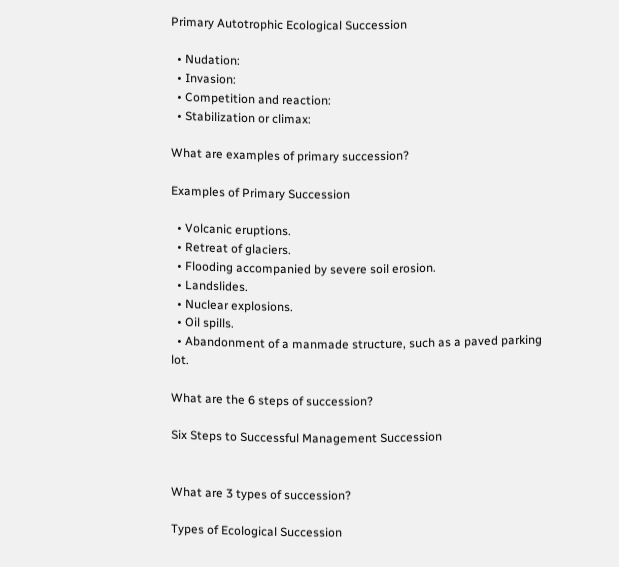Primary Autotrophic Ecological Succession

  • Nudation:
  • Invasion:
  • Competition and reaction:
  • Stabilization or climax:

What are examples of primary succession?

Examples of Primary Succession

  • Volcanic eruptions.
  • Retreat of glaciers.
  • Flooding accompanied by severe soil erosion.
  • Landslides.
  • Nuclear explosions.
  • Oil spills.
  • Abandonment of a manmade structure, such as a paved parking lot.

What are the 6 steps of succession?

Six Steps to Successful Management Succession


What are 3 types of succession?

Types of Ecological Succession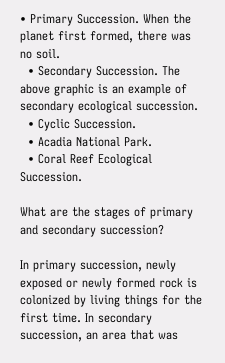• Primary Succession. When the planet first formed, there was no soil.
  • Secondary Succession. The above graphic is an example of secondary ecological succession.
  • Cyclic Succession.
  • Acadia National Park.
  • Coral Reef Ecological Succession.

What are the stages of primary and secondary succession?

In primary succession, newly exposed or newly formed rock is colonized by living things for the first time. In secondary succession, an area that was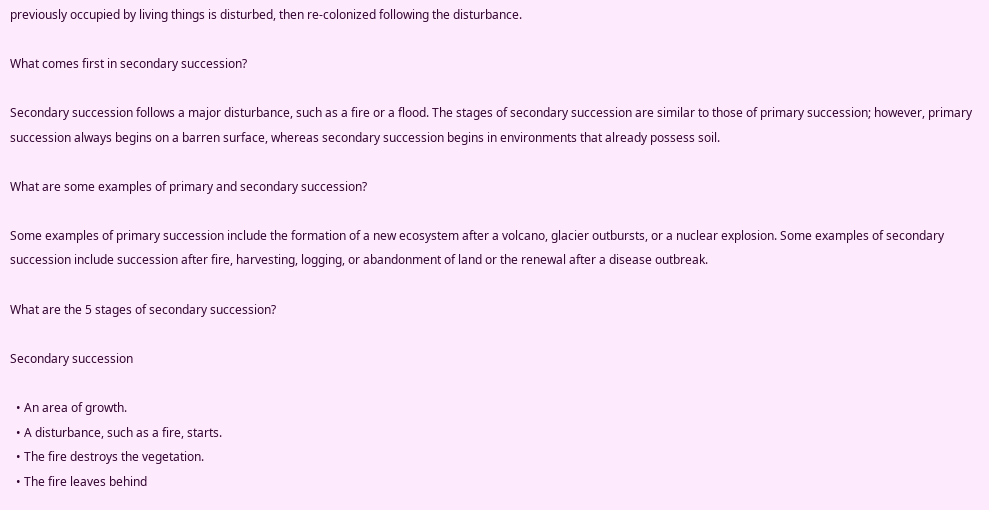previously occupied by living things is disturbed, then re-colonized following the disturbance.

What comes first in secondary succession?

Secondary succession follows a major disturbance, such as a fire or a flood. The stages of secondary succession are similar to those of primary succession; however, primary succession always begins on a barren surface, whereas secondary succession begins in environments that already possess soil.

What are some examples of primary and secondary succession?

Some examples of primary succession include the formation of a new ecosystem after a volcano, glacier outbursts, or a nuclear explosion. Some examples of secondary succession include succession after fire, harvesting, logging, or abandonment of land or the renewal after a disease outbreak.

What are the 5 stages of secondary succession?

Secondary succession

  • An area of growth.
  • A disturbance, such as a fire, starts.
  • The fire destroys the vegetation.
  • The fire leaves behind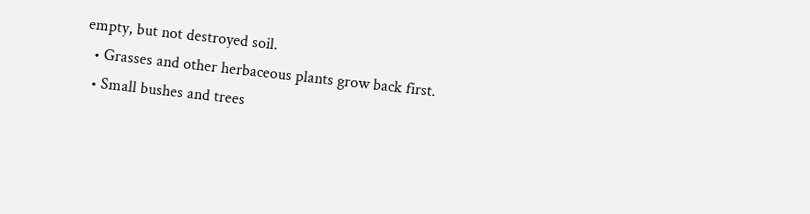empty, but not destroyed soil.
  • Grasses and other herbaceous plants grow back first.
  • Small bushes and trees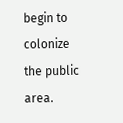begin to colonize the public area.